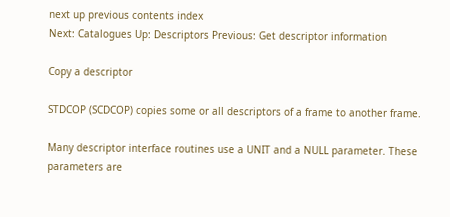next up previous contents index
Next: Catalogues Up: Descriptors Previous: Get descriptor information

Copy a descriptor

STDCOP (SCDCOP) copies some or all descriptors of a frame to another frame.

Many descriptor interface routines use a UNIT and a NULL parameter. These parameters are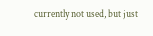currently not used, but just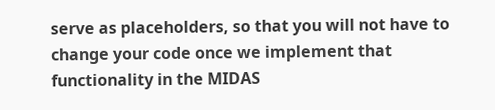serve as placeholders, so that you will not have to change your code once we implement that functionality in the MIDAS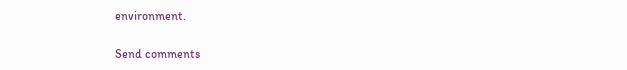environment.

Send comments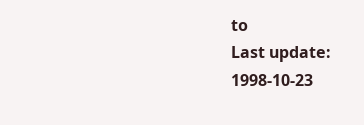to
Last update: 1998-10-23